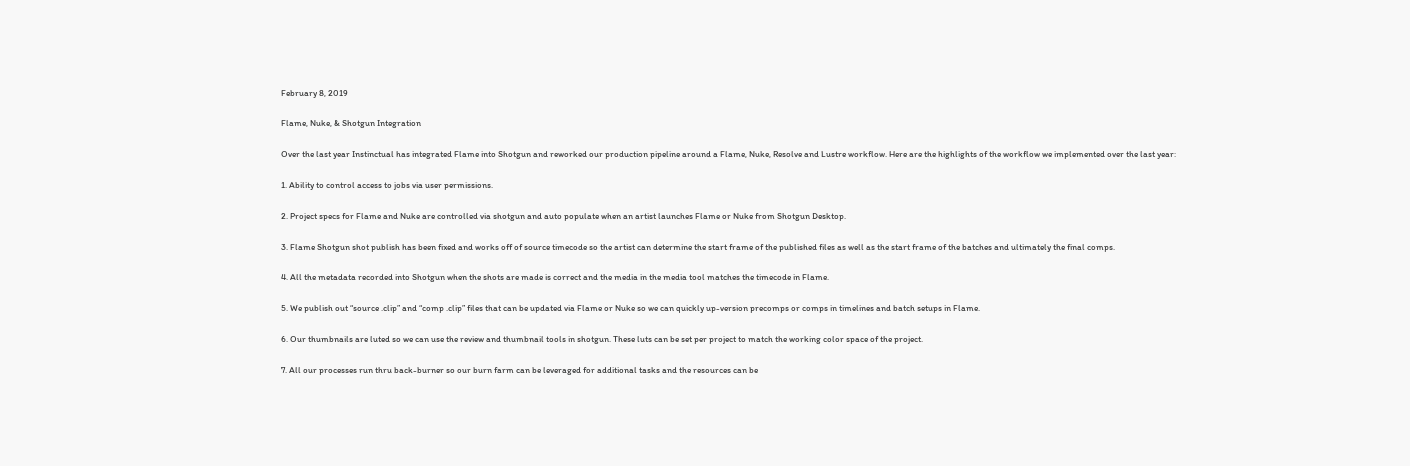February 8, 2019

Flame, Nuke, & Shotgun Integration

Over the last year Instinctual has integrated Flame into Shotgun and reworked our production pipeline around a Flame, Nuke, Resolve and Lustre workflow. Here are the highlights of the workflow we implemented over the last year:

1. Ability to control access to jobs via user permissions.

2. Project specs for Flame and Nuke are controlled via shotgun and auto populate when an artist launches Flame or Nuke from Shotgun Desktop.

3. Flame Shotgun shot publish has been fixed and works off of source timecode so the artist can determine the start frame of the published files as well as the start frame of the batches and ultimately the final comps.

4. All the metadata recorded into Shotgun when the shots are made is correct and the media in the media tool matches the timecode in Flame.

5. We publish out “source .clip” and “comp .clip” files that can be updated via Flame or Nuke so we can quickly up-version precomps or comps in timelines and batch setups in Flame.

6. Our thumbnails are luted so we can use the review and thumbnail tools in shotgun. These luts can be set per project to match the working color space of the project.

7. All our processes run thru back-burner so our burn farm can be leveraged for additional tasks and the resources can be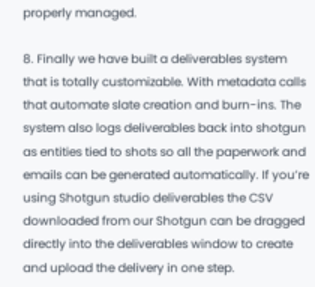properly managed.

8. Finally we have built a deliverables system that is totally customizable. With metadata calls that automate slate creation and burn-ins. The system also logs deliverables back into shotgun as entities tied to shots so all the paperwork and emails can be generated automatically. If you’re using Shotgun studio deliverables the CSV downloaded from our Shotgun can be dragged directly into the deliverables window to create and upload the delivery in one step.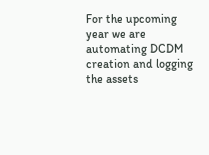For the upcoming year we are automating DCDM creation and logging the assets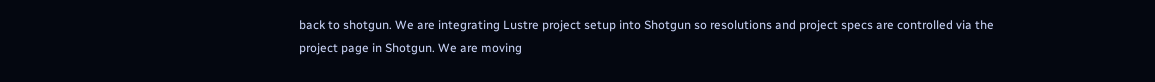back to shotgun. We are integrating Lustre project setup into Shotgun so resolutions and project specs are controlled via the project page in Shotgun. We are moving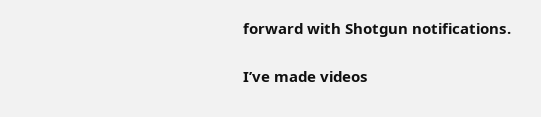forward with Shotgun notifications.

I’ve made videos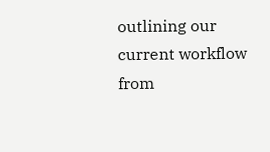outlining our current workflow from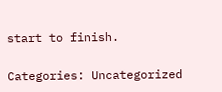start to finish.

Categories: Uncategorized